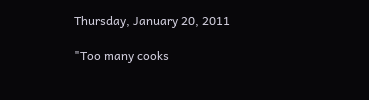Thursday, January 20, 2011

"Too many cooks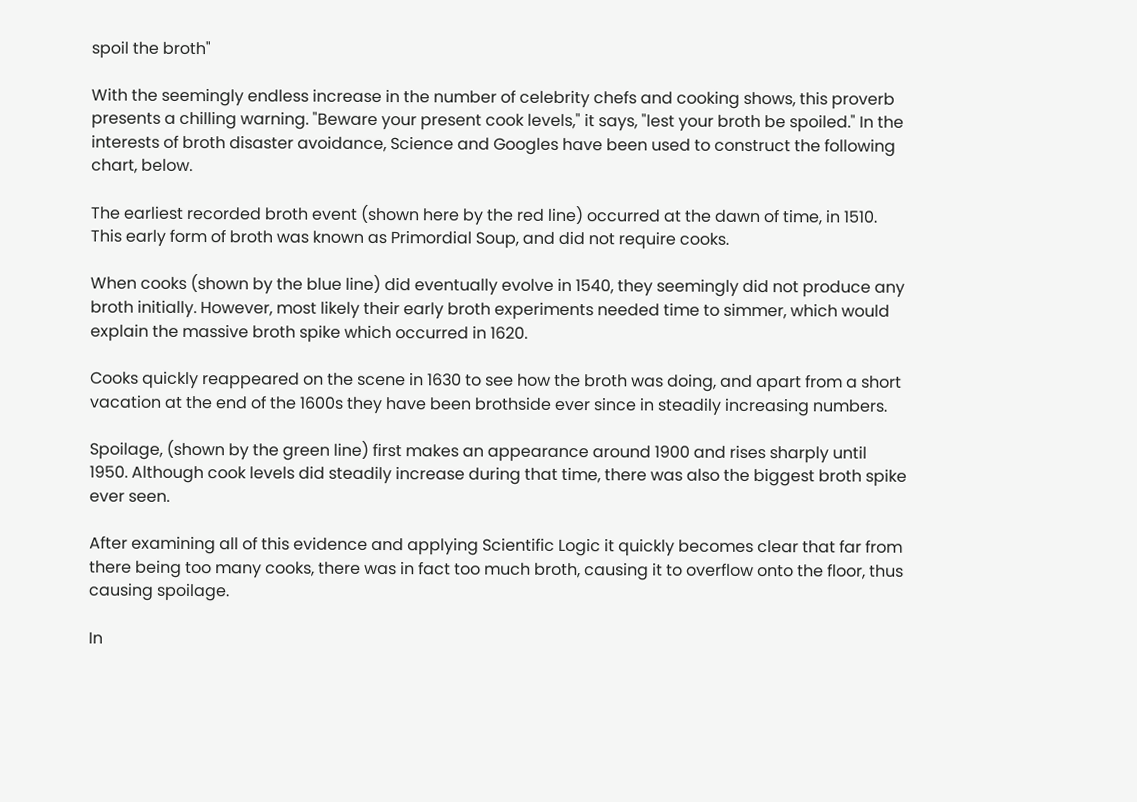spoil the broth"

With the seemingly endless increase in the number of celebrity chefs and cooking shows, this proverb presents a chilling warning. "Beware your present cook levels," it says, "lest your broth be spoiled." In the interests of broth disaster avoidance, Science and Googles have been used to construct the following chart, below.

The earliest recorded broth event (shown here by the red line) occurred at the dawn of time, in 1510. This early form of broth was known as Primordial Soup, and did not require cooks.

When cooks (shown by the blue line) did eventually evolve in 1540, they seemingly did not produce any broth initially. However, most likely their early broth experiments needed time to simmer, which would explain the massive broth spike which occurred in 1620.

Cooks quickly reappeared on the scene in 1630 to see how the broth was doing, and apart from a short vacation at the end of the 1600s they have been brothside ever since in steadily increasing numbers.

Spoilage, (shown by the green line) first makes an appearance around 1900 and rises sharply until 1950. Although cook levels did steadily increase during that time, there was also the biggest broth spike ever seen.

After examining all of this evidence and applying Scientific Logic it quickly becomes clear that far from there being too many cooks, there was in fact too much broth, causing it to overflow onto the floor, thus causing spoilage.

In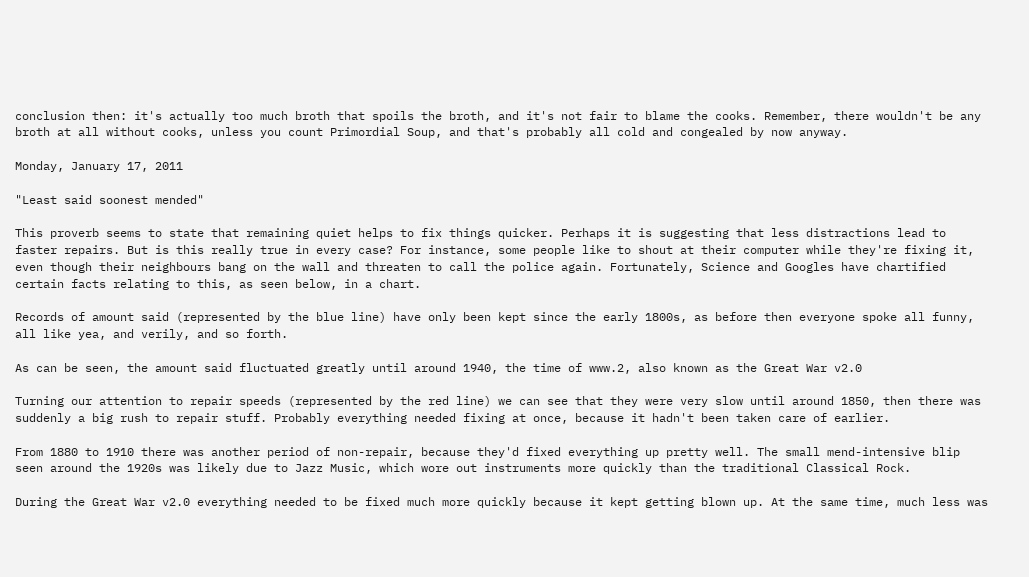conclusion then: it's actually too much broth that spoils the broth, and it's not fair to blame the cooks. Remember, there wouldn't be any broth at all without cooks, unless you count Primordial Soup, and that's probably all cold and congealed by now anyway.

Monday, January 17, 2011

"Least said soonest mended"

This proverb seems to state that remaining quiet helps to fix things quicker. Perhaps it is suggesting that less distractions lead to faster repairs. But is this really true in every case? For instance, some people like to shout at their computer while they're fixing it, even though their neighbours bang on the wall and threaten to call the police again. Fortunately, Science and Googles have chartified certain facts relating to this, as seen below, in a chart.

Records of amount said (represented by the blue line) have only been kept since the early 1800s, as before then everyone spoke all funny, all like yea, and verily, and so forth.

As can be seen, the amount said fluctuated greatly until around 1940, the time of www.2, also known as the Great War v2.0

Turning our attention to repair speeds (represented by the red line) we can see that they were very slow until around 1850, then there was suddenly a big rush to repair stuff. Probably everything needed fixing at once, because it hadn't been taken care of earlier.

From 1880 to 1910 there was another period of non-repair, because they'd fixed everything up pretty well. The small mend-intensive blip seen around the 1920s was likely due to Jazz Music, which wore out instruments more quickly than the traditional Classical Rock.

During the Great War v2.0 everything needed to be fixed much more quickly because it kept getting blown up. At the same time, much less was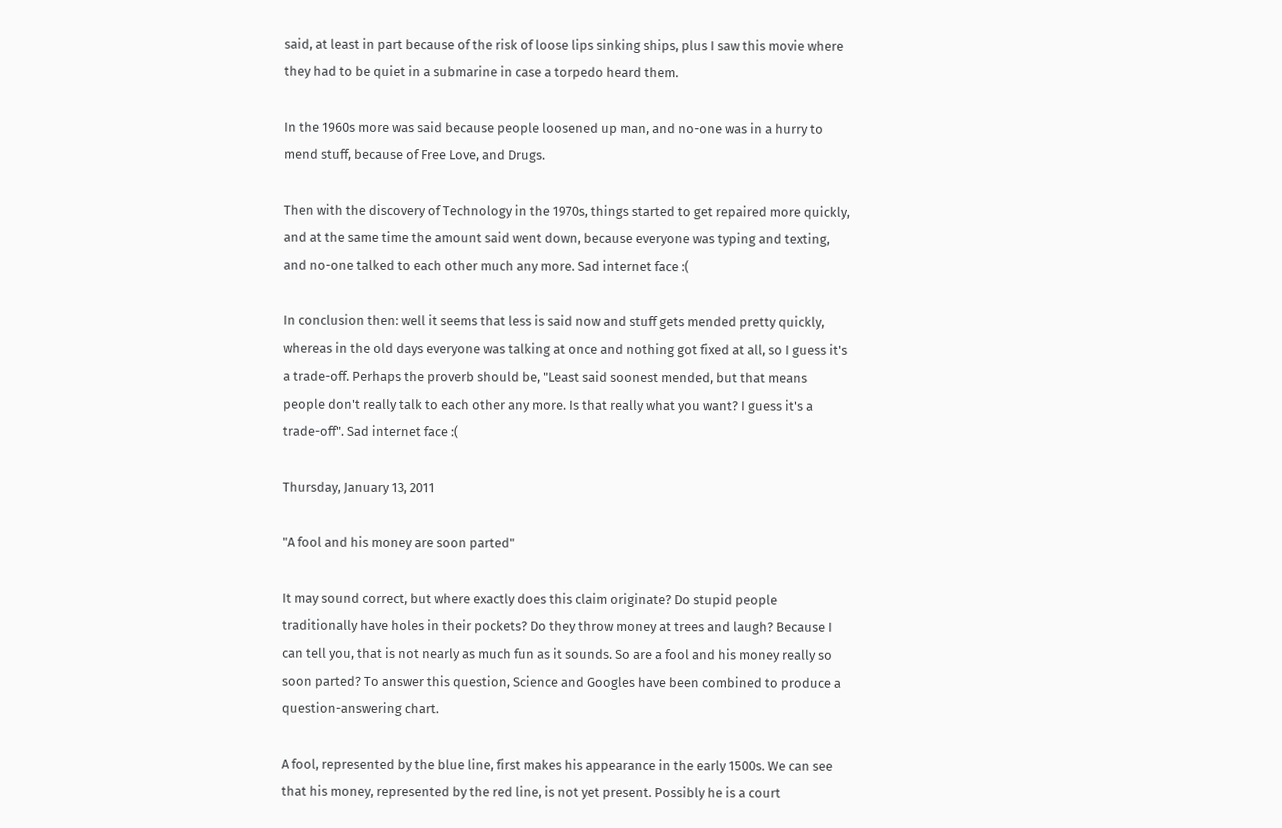said, at least in part because of the risk of loose lips sinking ships, plus I saw this movie where they had to be quiet in a submarine in case a torpedo heard them.

In the 1960s more was said because people loosened up man, and no-one was in a hurry to mend stuff, because of Free Love, and Drugs.

Then with the discovery of Technology in the 1970s, things started to get repaired more quickly, and at the same time the amount said went down, because everyone was typing and texting, and no-one talked to each other much any more. Sad internet face :(

In conclusion then: well it seems that less is said now and stuff gets mended pretty quickly, whereas in the old days everyone was talking at once and nothing got fixed at all, so I guess it's a trade-off. Perhaps the proverb should be, "Least said soonest mended, but that means people don't really talk to each other any more. Is that really what you want? I guess it's a trade-off". Sad internet face :(

Thursday, January 13, 2011

"A fool and his money are soon parted"

It may sound correct, but where exactly does this claim originate? Do stupid people traditionally have holes in their pockets? Do they throw money at trees and laugh? Because I can tell you, that is not nearly as much fun as it sounds. So are a fool and his money really so soon parted? To answer this question, Science and Googles have been combined to produce a question-answering chart.

A fool, represented by the blue line, first makes his appearance in the early 1500s. We can see that his money, represented by the red line, is not yet present. Possibly he is a court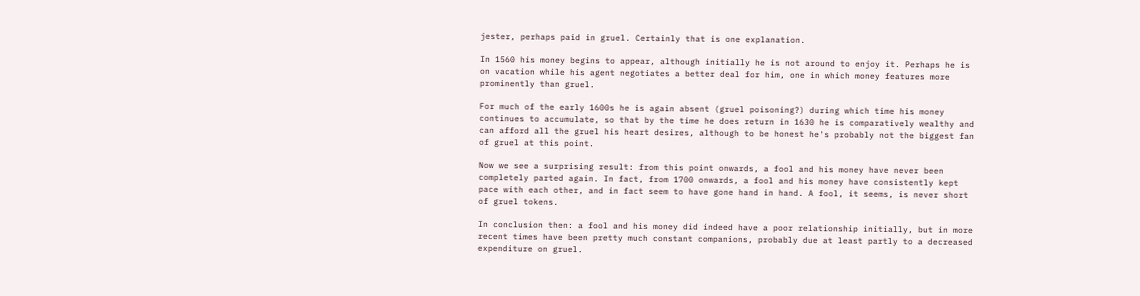jester, perhaps paid in gruel. Certainly that is one explanation.

In 1560 his money begins to appear, although initially he is not around to enjoy it. Perhaps he is on vacation while his agent negotiates a better deal for him, one in which money features more prominently than gruel.

For much of the early 1600s he is again absent (gruel poisoning?) during which time his money continues to accumulate, so that by the time he does return in 1630 he is comparatively wealthy and can afford all the gruel his heart desires, although to be honest he's probably not the biggest fan of gruel at this point.

Now we see a surprising result: from this point onwards, a fool and his money have never been completely parted again. In fact, from 1700 onwards, a fool and his money have consistently kept pace with each other, and in fact seem to have gone hand in hand. A fool, it seems, is never short of gruel tokens.

In conclusion then: a fool and his money did indeed have a poor relationship initially, but in more recent times have been pretty much constant companions, probably due at least partly to a decreased expenditure on gruel.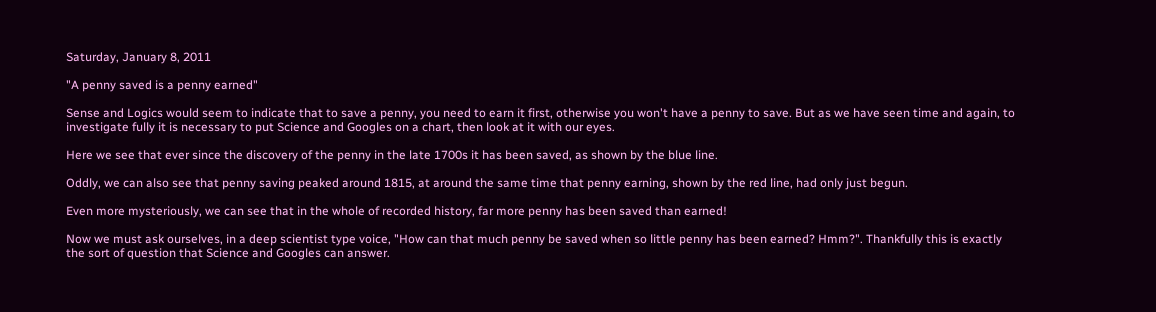Saturday, January 8, 2011

"A penny saved is a penny earned"

Sense and Logics would seem to indicate that to save a penny, you need to earn it first, otherwise you won't have a penny to save. But as we have seen time and again, to investigate fully it is necessary to put Science and Googles on a chart, then look at it with our eyes.

Here we see that ever since the discovery of the penny in the late 1700s it has been saved, as shown by the blue line.

Oddly, we can also see that penny saving peaked around 1815, at around the same time that penny earning, shown by the red line, had only just begun.

Even more mysteriously, we can see that in the whole of recorded history, far more penny has been saved than earned!

Now we must ask ourselves, in a deep scientist type voice, "How can that much penny be saved when so little penny has been earned? Hmm?". Thankfully this is exactly the sort of question that Science and Googles can answer.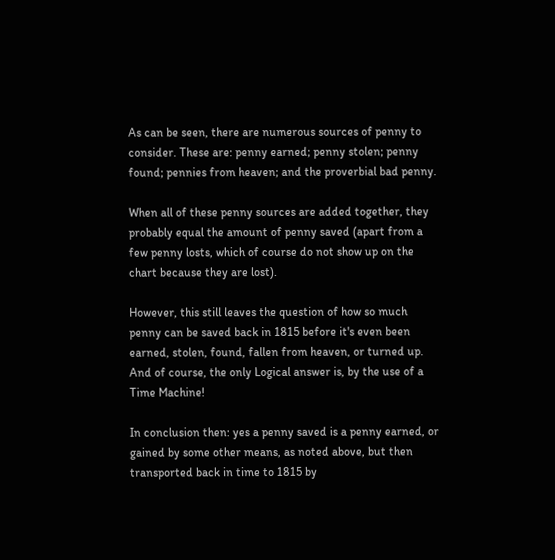As can be seen, there are numerous sources of penny to consider. These are: penny earned; penny stolen; penny found; pennies from heaven; and the proverbial bad penny.

When all of these penny sources are added together, they probably equal the amount of penny saved (apart from a few penny losts, which of course do not show up on the chart because they are lost).

However, this still leaves the question of how so much penny can be saved back in 1815 before it's even been earned, stolen, found, fallen from heaven, or turned up. And of course, the only Logical answer is, by the use of a Time Machine!

In conclusion then: yes a penny saved is a penny earned, or gained by some other means, as noted above, but then transported back in time to 1815 by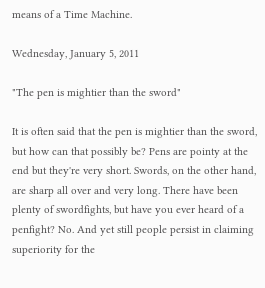means of a Time Machine.

Wednesday, January 5, 2011

"The pen is mightier than the sword"

It is often said that the pen is mightier than the sword, but how can that possibly be? Pens are pointy at the end but they're very short. Swords, on the other hand, are sharp all over and very long. There have been plenty of swordfights, but have you ever heard of a penfight? No. And yet still people persist in claiming superiority for the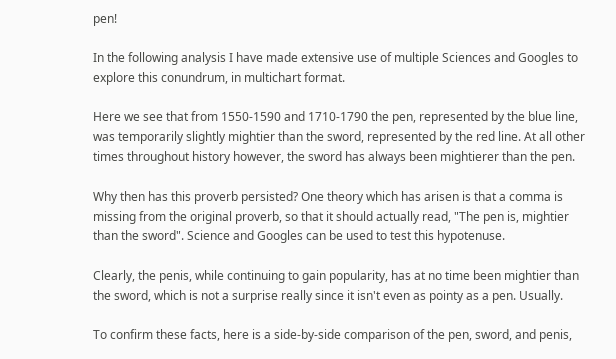pen!

In the following analysis I have made extensive use of multiple Sciences and Googles to explore this conundrum, in multichart format.

Here we see that from 1550-1590 and 1710-1790 the pen, represented by the blue line, was temporarily slightly mightier than the sword, represented by the red line. At all other times throughout history however, the sword has always been mightierer than the pen.

Why then has this proverb persisted? One theory which has arisen is that a comma is missing from the original proverb, so that it should actually read, "The pen is, mightier than the sword". Science and Googles can be used to test this hypotenuse.

Clearly, the penis, while continuing to gain popularity, has at no time been mightier than the sword, which is not a surprise really since it isn't even as pointy as a pen. Usually.

To confirm these facts, here is a side-by-side comparison of the pen, sword, and penis,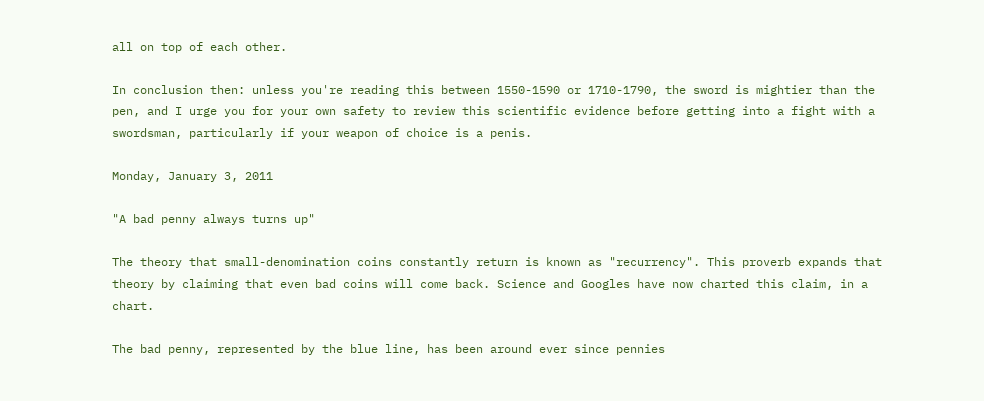all on top of each other.

In conclusion then: unless you're reading this between 1550-1590 or 1710-1790, the sword is mightier than the pen, and I urge you for your own safety to review this scientific evidence before getting into a fight with a swordsman, particularly if your weapon of choice is a penis.

Monday, January 3, 2011

"A bad penny always turns up"

The theory that small-denomination coins constantly return is known as "recurrency". This proverb expands that theory by claiming that even bad coins will come back. Science and Googles have now charted this claim, in a chart.

The bad penny, represented by the blue line, has been around ever since pennies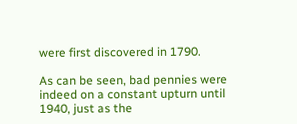were first discovered in 1790.

As can be seen, bad pennies were indeed on a constant upturn until 1940, just as the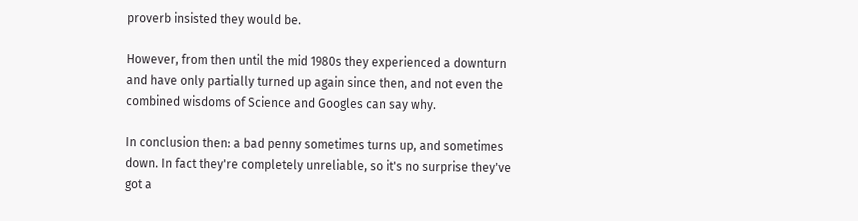proverb insisted they would be.

However, from then until the mid 1980s they experienced a downturn and have only partially turned up again since then, and not even the combined wisdoms of Science and Googles can say why.

In conclusion then: a bad penny sometimes turns up, and sometimes down. In fact they're completely unreliable, so it's no surprise they've got a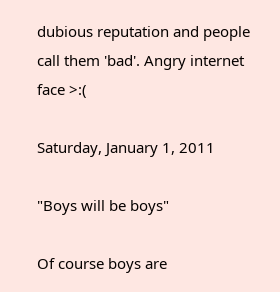dubious reputation and people call them 'bad'. Angry internet face >:(

Saturday, January 1, 2011

"Boys will be boys"

Of course boys are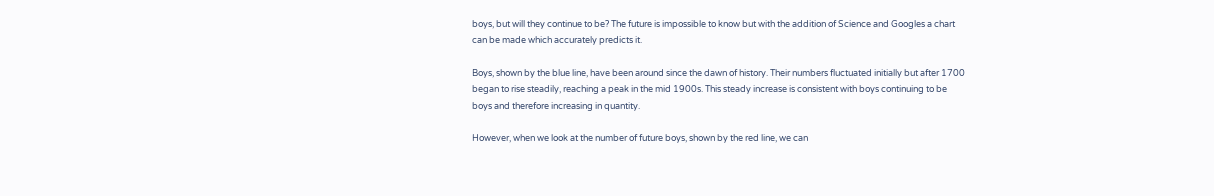boys, but will they continue to be? The future is impossible to know but with the addition of Science and Googles a chart can be made which accurately predicts it.

Boys, shown by the blue line, have been around since the dawn of history. Their numbers fluctuated initially but after 1700 began to rise steadily, reaching a peak in the mid 1900s. This steady increase is consistent with boys continuing to be boys and therefore increasing in quantity.

However, when we look at the number of future boys, shown by the red line, we can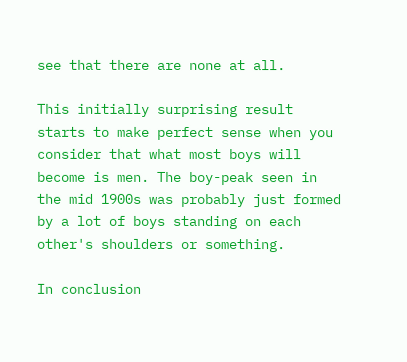see that there are none at all.

This initially surprising result starts to make perfect sense when you consider that what most boys will become is men. The boy-peak seen in the mid 1900s was probably just formed by a lot of boys standing on each other's shoulders or something.

In conclusion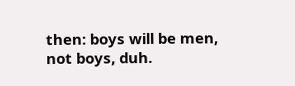then: boys will be men, not boys, duh.